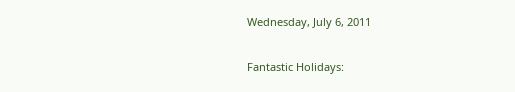Wednesday, July 6, 2011

Fantastic Holidays: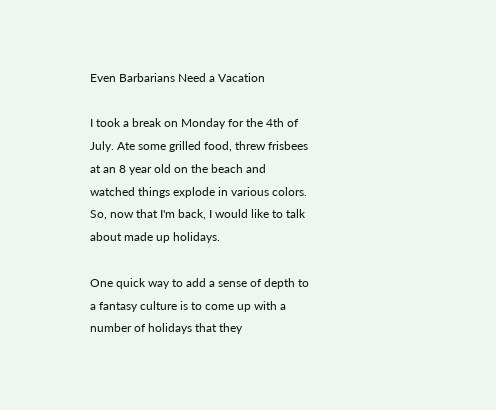Even Barbarians Need a Vacation

I took a break on Monday for the 4th of July. Ate some grilled food, threw frisbees at an 8 year old on the beach and watched things explode in various colors. So, now that I'm back, I would like to talk about made up holidays.

One quick way to add a sense of depth to a fantasy culture is to come up with a number of holidays that they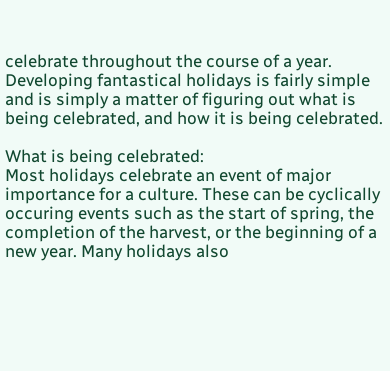celebrate throughout the course of a year. Developing fantastical holidays is fairly simple and is simply a matter of figuring out what is being celebrated, and how it is being celebrated.

What is being celebrated:
Most holidays celebrate an event of major importance for a culture. These can be cyclically occuring events such as the start of spring, the completion of the harvest, or the beginning of a new year. Many holidays also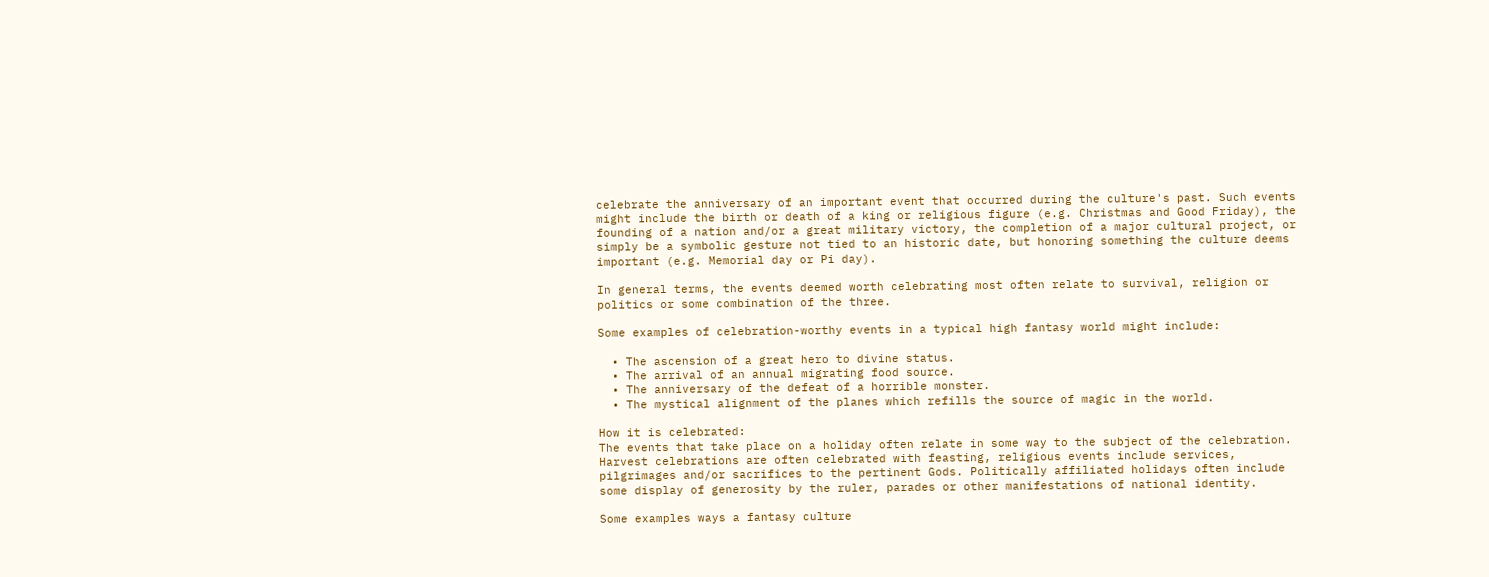celebrate the anniversary of an important event that occurred during the culture's past. Such events might include the birth or death of a king or religious figure (e.g. Christmas and Good Friday), the founding of a nation and/or a great military victory, the completion of a major cultural project, or simply be a symbolic gesture not tied to an historic date, but honoring something the culture deems important (e.g. Memorial day or Pi day).

In general terms, the events deemed worth celebrating most often relate to survival, religion or politics or some combination of the three.

Some examples of celebration-worthy events in a typical high fantasy world might include:

  • The ascension of a great hero to divine status.
  • The arrival of an annual migrating food source.
  • The anniversary of the defeat of a horrible monster.
  • The mystical alignment of the planes which refills the source of magic in the world.

How it is celebrated:
The events that take place on a holiday often relate in some way to the subject of the celebration. Harvest celebrations are often celebrated with feasting, religious events include services, pilgrimages and/or sacrifices to the pertinent Gods. Politically affiliated holidays often include some display of generosity by the ruler, parades or other manifestations of national identity.

Some examples ways a fantasy culture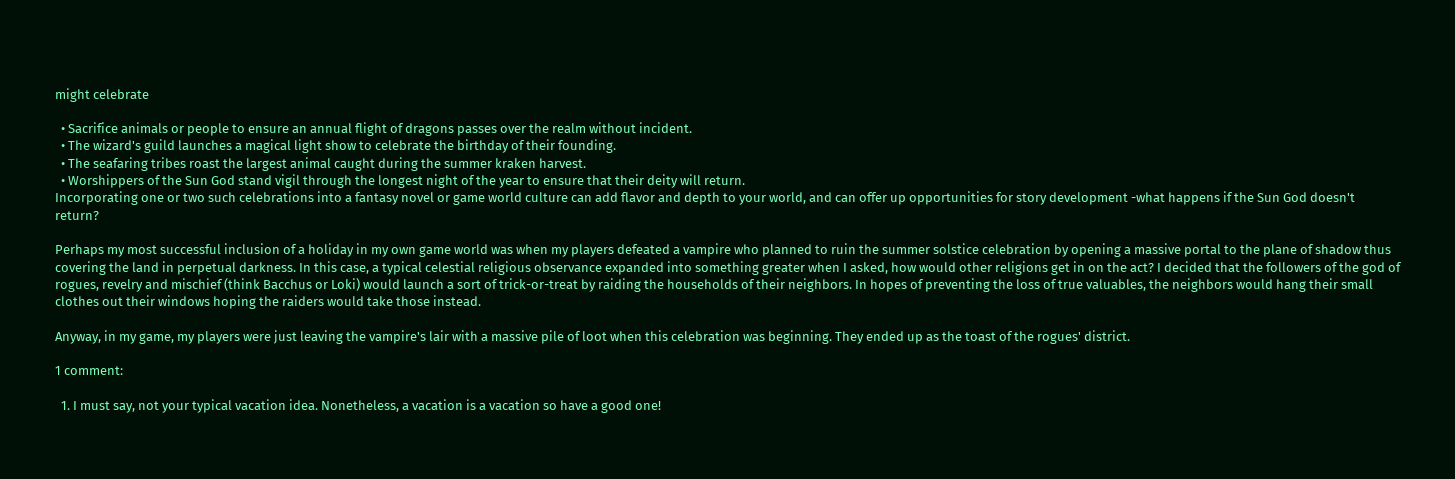might celebrate

  • Sacrifice animals or people to ensure an annual flight of dragons passes over the realm without incident.
  • The wizard's guild launches a magical light show to celebrate the birthday of their founding.
  • The seafaring tribes roast the largest animal caught during the summer kraken harvest.
  • Worshippers of the Sun God stand vigil through the longest night of the year to ensure that their deity will return.
Incorporating one or two such celebrations into a fantasy novel or game world culture can add flavor and depth to your world, and can offer up opportunities for story development -what happens if the Sun God doesn't return?

Perhaps my most successful inclusion of a holiday in my own game world was when my players defeated a vampire who planned to ruin the summer solstice celebration by opening a massive portal to the plane of shadow thus covering the land in perpetual darkness. In this case, a typical celestial religious observance expanded into something greater when I asked, how would other religions get in on the act? I decided that the followers of the god of rogues, revelry and mischief (think Bacchus or Loki) would launch a sort of trick-or-treat by raiding the households of their neighbors. In hopes of preventing the loss of true valuables, the neighbors would hang their small clothes out their windows hoping the raiders would take those instead.

Anyway, in my game, my players were just leaving the vampire's lair with a massive pile of loot when this celebration was beginning. They ended up as the toast of the rogues' district.

1 comment:

  1. I must say, not your typical vacation idea. Nonetheless, a vacation is a vacation so have a good one!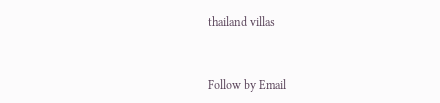thailand villas


Follow by Email